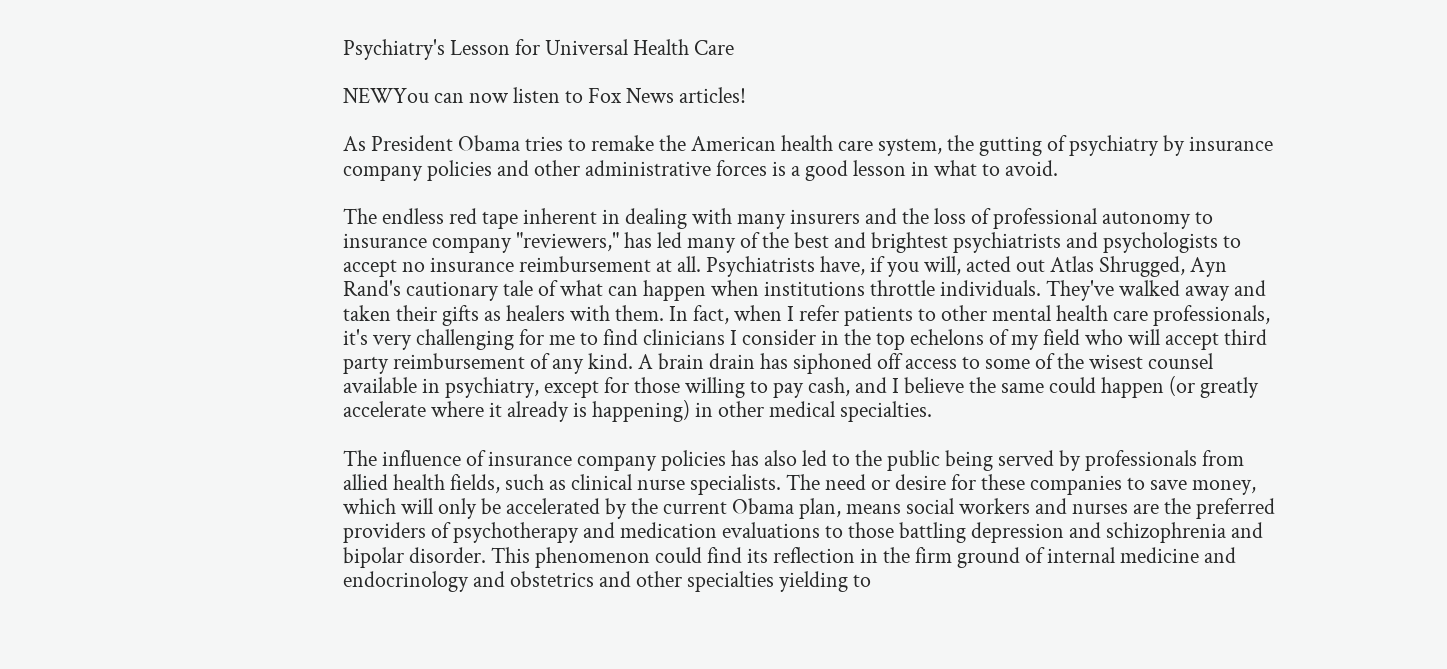Psychiatry's Lesson for Universal Health Care

NEWYou can now listen to Fox News articles!

As President Obama tries to remake the American health care system, the gutting of psychiatry by insurance company policies and other administrative forces is a good lesson in what to avoid.

The endless red tape inherent in dealing with many insurers and the loss of professional autonomy to insurance company "reviewers," has led many of the best and brightest psychiatrists and psychologists to accept no insurance reimbursement at all. Psychiatrists have, if you will, acted out Atlas Shrugged, Ayn Rand's cautionary tale of what can happen when institutions throttle individuals. They've walked away and taken their gifts as healers with them. In fact, when I refer patients to other mental health care professionals, it's very challenging for me to find clinicians I consider in the top echelons of my field who will accept third party reimbursement of any kind. A brain drain has siphoned off access to some of the wisest counsel available in psychiatry, except for those willing to pay cash, and I believe the same could happen (or greatly accelerate where it already is happening) in other medical specialties.

The influence of insurance company policies has also led to the public being served by professionals from allied health fields, such as clinical nurse specialists. The need or desire for these companies to save money, which will only be accelerated by the current Obama plan, means social workers and nurses are the preferred providers of psychotherapy and medication evaluations to those battling depression and schizophrenia and bipolar disorder. This phenomenon could find its reflection in the firm ground of internal medicine and endocrinology and obstetrics and other specialties yielding to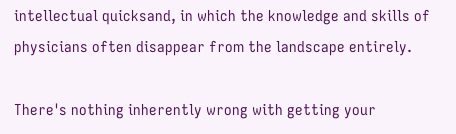intellectual quicksand, in which the knowledge and skills of physicians often disappear from the landscape entirely.

There's nothing inherently wrong with getting your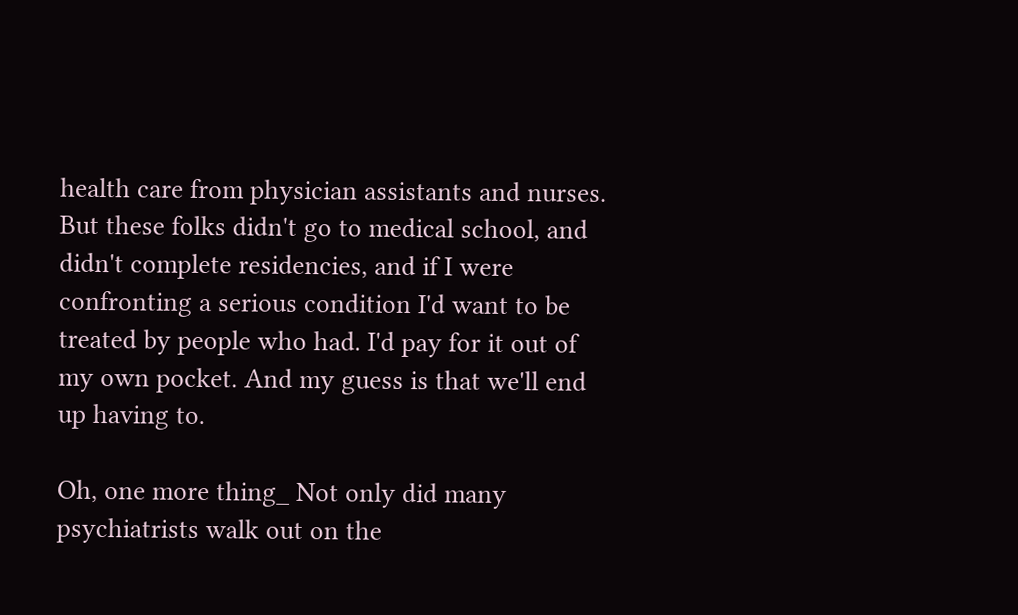health care from physician assistants and nurses. But these folks didn't go to medical school, and didn't complete residencies, and if I were confronting a serious condition I'd want to be treated by people who had. I'd pay for it out of my own pocket. And my guess is that we'll end up having to.

Oh, one more thing_ Not only did many psychiatrists walk out on the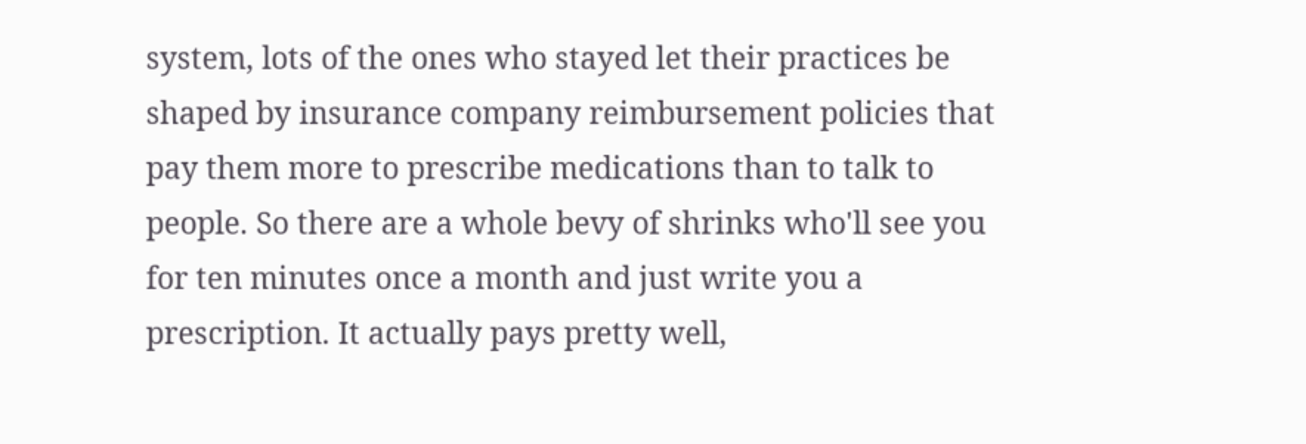system, lots of the ones who stayed let their practices be shaped by insurance company reimbursement policies that pay them more to prescribe medications than to talk to people. So there are a whole bevy of shrinks who'll see you for ten minutes once a month and just write you a prescription. It actually pays pretty well,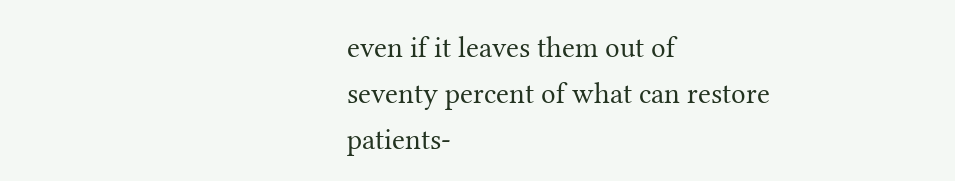even if it leaves them out of seventy percent of what can restore patients-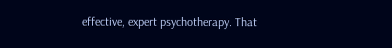effective, expert psychotherapy. That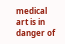medical art is in danger of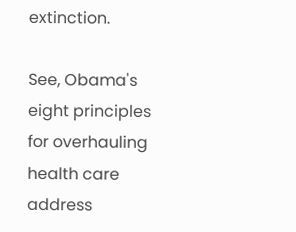extinction.

See, Obama's eight principles for overhauling health care address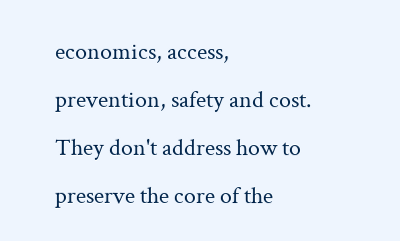economics, access, prevention, safety and cost. They don't address how to preserve the core of the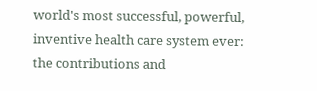world's most successful, powerful, inventive health care system ever: the contributions and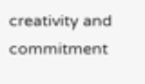creativity and commitment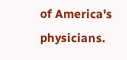of America's physicians.